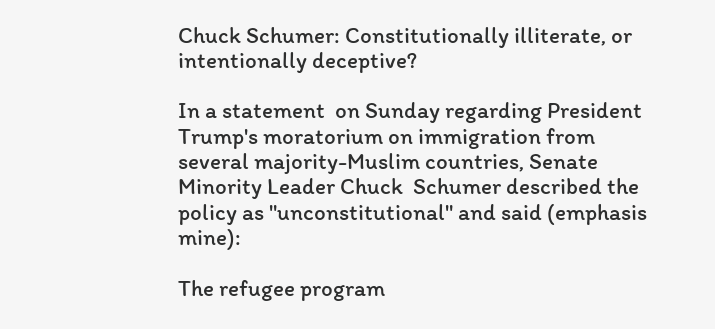Chuck Schumer: Constitutionally illiterate, or intentionally deceptive?

In a statement  on Sunday regarding President Trump's moratorium on immigration from several majority-Muslim countries, Senate Minority Leader Chuck  Schumer described the policy as "unconstitutional" and said (emphasis mine):

The refugee program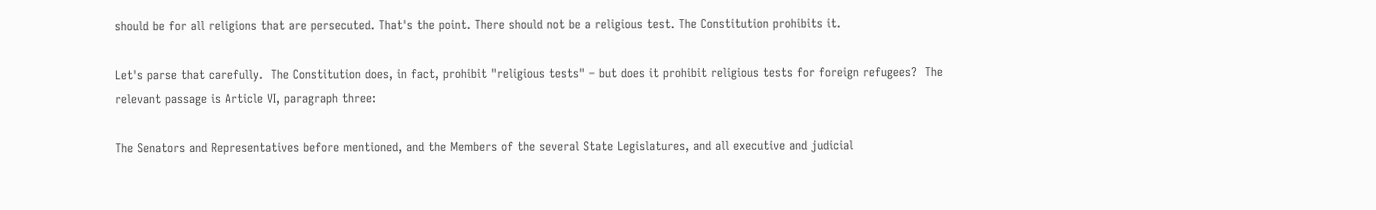should be for all religions that are persecuted. That's the point. There should not be a religious test. The Constitution prohibits it.

Let's parse that carefully.  The Constitution does, in fact, prohibit "religious tests" – but does it prohibit religious tests for foreign refugees?  The relevant passage is Article VI, paragraph three:

The Senators and Representatives before mentioned, and the Members of the several State Legislatures, and all executive and judicial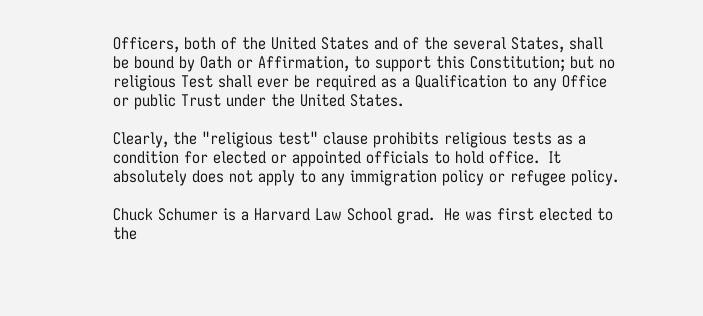Officers, both of the United States and of the several States, shall be bound by Oath or Affirmation, to support this Constitution; but no religious Test shall ever be required as a Qualification to any Office or public Trust under the United States.

Clearly, the "religious test" clause prohibits religious tests as a condition for elected or appointed officials to hold office.  It absolutely does not apply to any immigration policy or refugee policy.

Chuck Schumer is a Harvard Law School grad.  He was first elected to the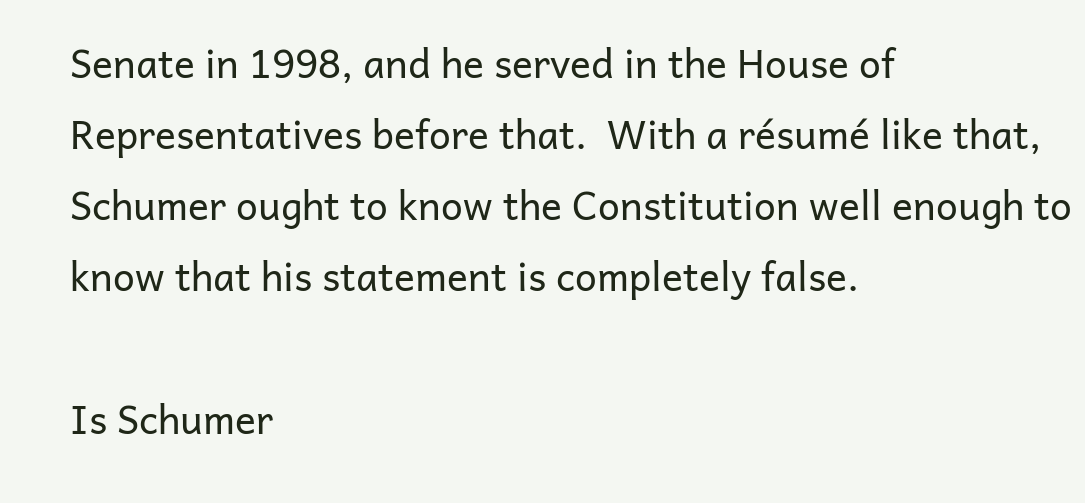Senate in 1998, and he served in the House of Representatives before that.  With a résumé like that, Schumer ought to know the Constitution well enough to know that his statement is completely false.

Is Schumer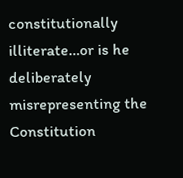constitutionally illiterate…or is he deliberately misrepresenting the Constitution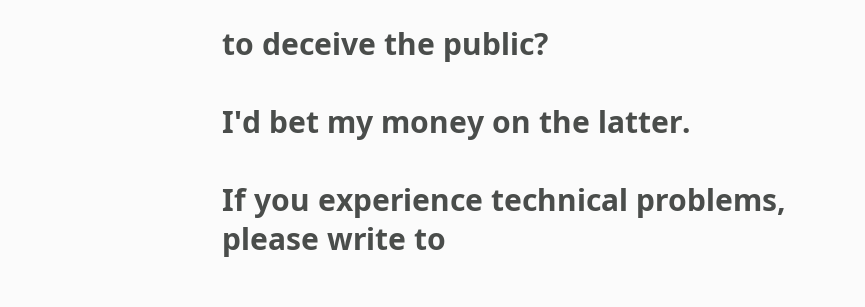to deceive the public?

I'd bet my money on the latter.

If you experience technical problems, please write to